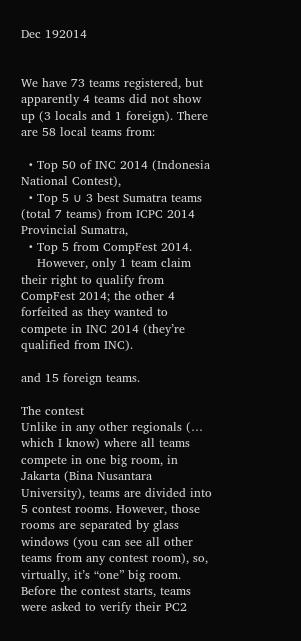Dec 192014


We have 73 teams registered, but apparently 4 teams did not show up (3 locals and 1 foreign). There are 58 local teams from:

  • Top 50 of INC 2014 (Indonesia National Contest),
  • Top 5 ∪ 3 best Sumatra teams (total 7 teams) from ICPC 2014 Provincial Sumatra,
  • Top 5 from CompFest 2014.
    However, only 1 team claim their right to qualify from CompFest 2014; the other 4 forfeited as they wanted to compete in INC 2014 (they’re qualified from INC).

and 15 foreign teams.

The contest
Unlike in any other regionals (… which I know) where all teams compete in one big room, in Jakarta (Bina Nusantara University), teams are divided into 5 contest rooms. However, those rooms are separated by glass windows (you can see all other teams from any contest room), so, virtually, it’s “one” big room. Before the contest starts, teams were asked to verify their PC2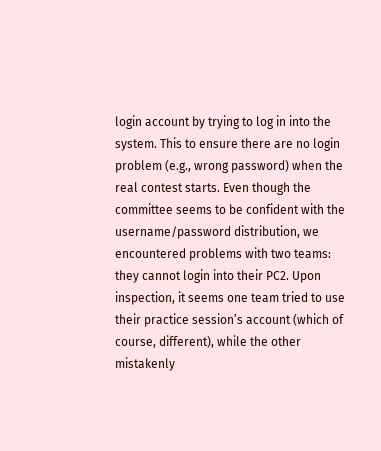login account by trying to log in into the system. This to ensure there are no login problem (e.g., wrong password) when the real contest starts. Even though the committee seems to be confident with the username/password distribution, we encountered problems with two teams: they cannot login into their PC2. Upon inspection, it seems one team tried to use their practice session’s account (which of course, different), while the other mistakenly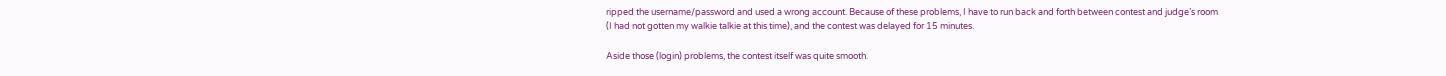ripped the username/password and used a wrong account. Because of these problems, I have to run back and forth between contest and judge’s room (I had not gotten my walkie talkie at this time), and the contest was delayed for 15 minutes.

Aside those (login) problems, the contest itself was quite smooth.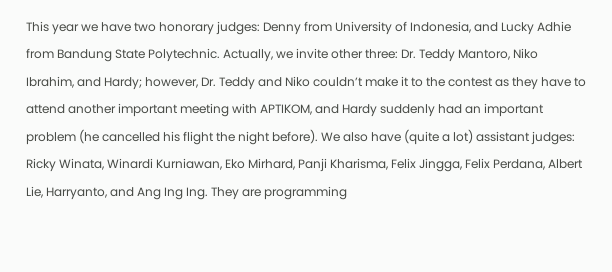This year we have two honorary judges: Denny from University of Indonesia, and Lucky Adhie from Bandung State Polytechnic. Actually, we invite other three: Dr. Teddy Mantoro, Niko Ibrahim, and Hardy; however, Dr. Teddy and Niko couldn’t make it to the contest as they have to attend another important meeting with APTIKOM, and Hardy suddenly had an important problem (he cancelled his flight the night before). We also have (quite a lot) assistant judges: Ricky Winata, Winardi Kurniawan, Eko Mirhard, Panji Kharisma, Felix Jingga, Felix Perdana, Albert Lie, Harryanto, and Ang Ing Ing. They are programming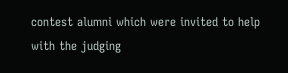contest alumni which were invited to help with the judging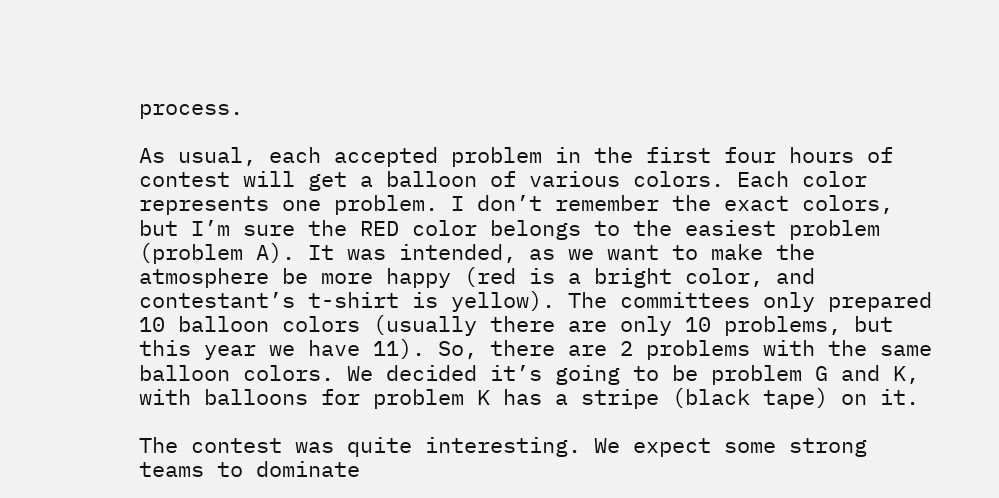process.

As usual, each accepted problem in the first four hours of contest will get a balloon of various colors. Each color represents one problem. I don’t remember the exact colors, but I’m sure the RED color belongs to the easiest problem (problem A). It was intended, as we want to make the atmosphere be more happy (red is a bright color, and contestant’s t-shirt is yellow). The committees only prepared 10 balloon colors (usually there are only 10 problems, but this year we have 11). So, there are 2 problems with the same balloon colors. We decided it’s going to be problem G and K, with balloons for problem K has a stripe (black tape) on it.

The contest was quite interesting. We expect some strong teams to dominate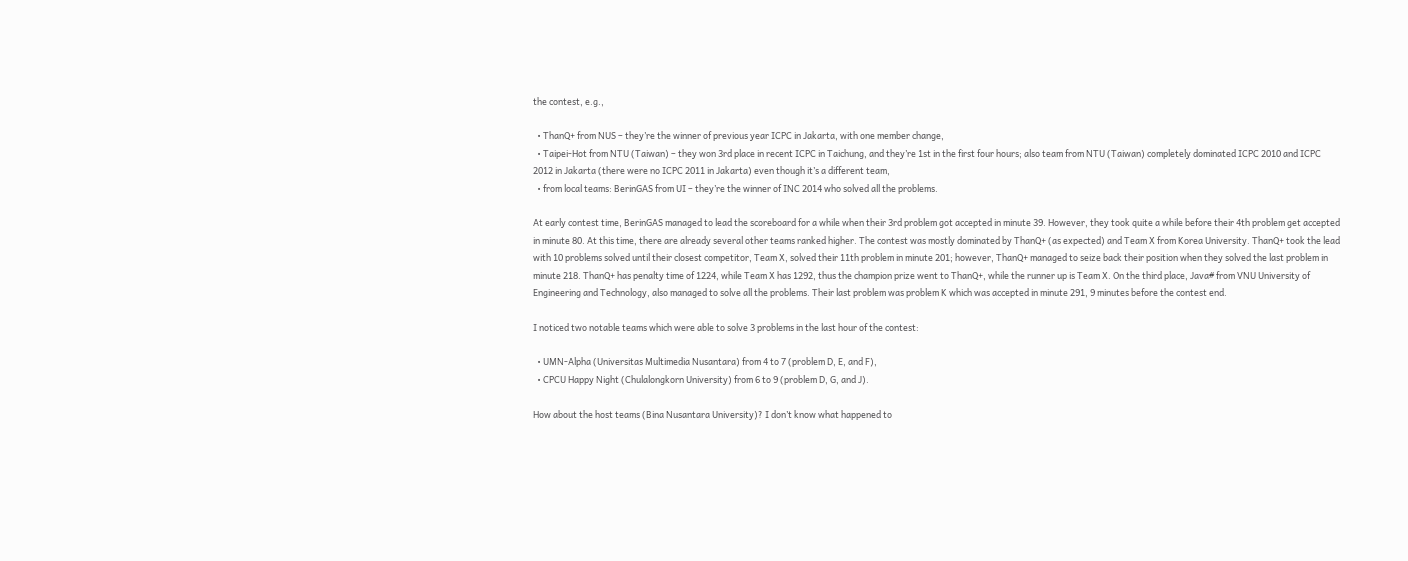the contest, e.g.,

  • ThanQ+ from NUS – they’re the winner of previous year ICPC in Jakarta, with one member change,
  • Taipei-Hot from NTU (Taiwan) – they won 3rd place in recent ICPC in Taichung, and they’re 1st in the first four hours; also team from NTU (Taiwan) completely dominated ICPC 2010 and ICPC 2012 in Jakarta (there were no ICPC 2011 in Jakarta) even though it’s a different team,
  • from local teams: BerinGAS from UI – they’re the winner of INC 2014 who solved all the problems.

At early contest time, BerinGAS managed to lead the scoreboard for a while when their 3rd problem got accepted in minute 39. However, they took quite a while before their 4th problem get accepted in minute 80. At this time, there are already several other teams ranked higher. The contest was mostly dominated by ThanQ+ (as expected) and Team X from Korea University. ThanQ+ took the lead with 10 problems solved until their closest competitor, Team X, solved their 11th problem in minute 201; however, ThanQ+ managed to seize back their position when they solved the last problem in minute 218. ThanQ+ has penalty time of 1224, while Team X has 1292, thus the champion prize went to ThanQ+, while the runner up is Team X. On the third place, Java# from VNU University of Engineering and Technology, also managed to solve all the problems. Their last problem was problem K which was accepted in minute 291, 9 minutes before the contest end.

I noticed two notable teams which were able to solve 3 problems in the last hour of the contest:

  • UMN-Alpha (Universitas Multimedia Nusantara) from 4 to 7 (problem D, E, and F),
  • CPCU Happy Night (Chulalongkorn University) from 6 to 9 (problem D, G, and J).

How about the host teams (Bina Nusantara University)? I don’t know what happened to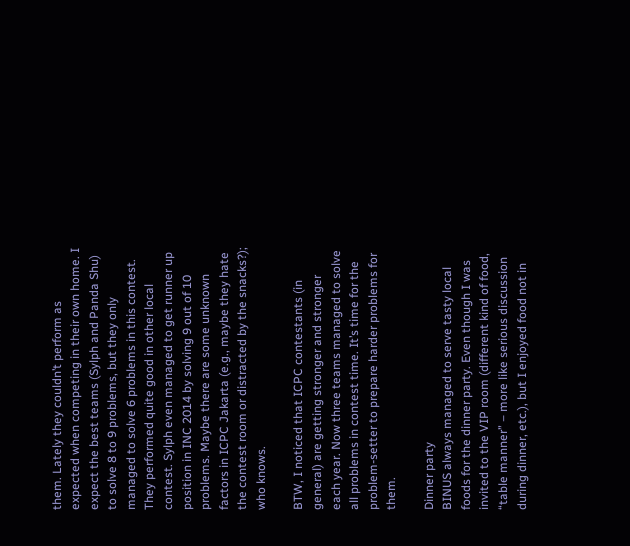them. Lately they couldn’t perform as expected when competing in their own home. I expect the best teams (Sylph and Panda Shu) to solve 8 to 9 problems, but they only managed to solve 6 problems in this contest. They performed quite good in other local contest. Sylph even managed to get runner up position in INC 2014 by solving 9 out of 10 problems. Maybe there are some unknown factors in ICPC Jakarta (e.g., maybe they hate the contest room or distracted by the snacks?); who knows.

BTW, I noticed that ICPC contestants (in general) are getting stronger and stronger each year. Now three teams managed to solve all problems in contest time. It’s time for the problem-setter to prepare harder problems for them.

Dinner party
BINUS always managed to serve tasty local foods for the dinner party. Even though I was invited to the VIP room (different kind of food, “table manner” – more like serious discussion during dinner, etc.), but I enjoyed food not in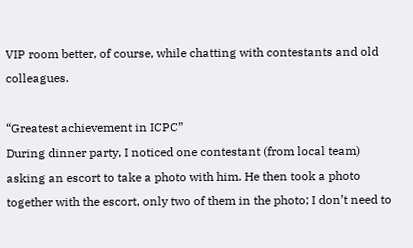VIP room better, of course, while chatting with contestants and old colleagues.

“Greatest achievement in ICPC”
During dinner party, I noticed one contestant (from local team) asking an escort to take a photo with him. He then took a photo together with the escort, only two of them in the photo; I don’t need to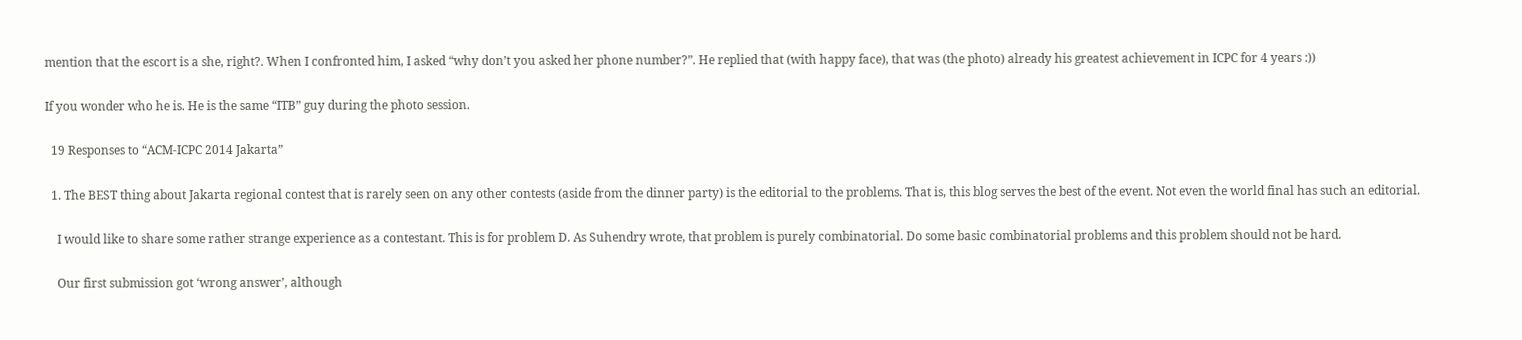mention that the escort is a she, right?. When I confronted him, I asked “why don’t you asked her phone number?”. He replied that (with happy face), that was (the photo) already his greatest achievement in ICPC for 4 years :))

If you wonder who he is. He is the same “ITB” guy during the photo session.

  19 Responses to “ACM-ICPC 2014 Jakarta”

  1. The BEST thing about Jakarta regional contest that is rarely seen on any other contests (aside from the dinner party) is the editorial to the problems. That is, this blog serves the best of the event. Not even the world final has such an editorial.

    I would like to share some rather strange experience as a contestant. This is for problem D. As Suhendry wrote, that problem is purely combinatorial. Do some basic combinatorial problems and this problem should not be hard.

    Our first submission got ‘wrong answer’, although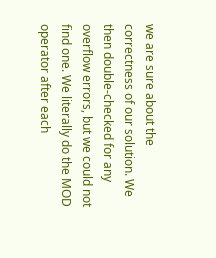we are sure about the correctness of our solution. We then double-checked for any overflow errors, but we could not find one. We literally do the MOD operator after each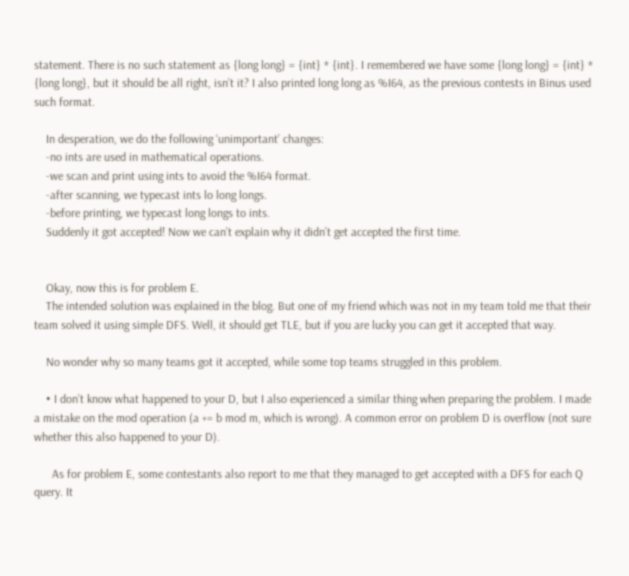statement. There is no such statement as {long long} = {int} * {int}. I remembered we have some {long long} = {int} * {long long}, but it should be all right, isn’t it? I also printed long long as %I64, as the previous contests in Binus used such format.

    In desperation, we do the following ‘unimportant’ changes:
    -no ints are used in mathematical operations.
    -we scan and print using ints to avoid the %I64 format.
    -after scanning, we typecast ints lo long longs.
    -before printing, we typecast long longs to ints.
    Suddenly it got accepted! Now we can’t explain why it didn’t get accepted the first time.


    Okay, now this is for problem E.
    The intended solution was explained in the blog. But one of my friend which was not in my team told me that their team solved it using simple DFS. Well, it should get TLE, but if you are lucky you can get it accepted that way.

    No wonder why so many teams got it accepted, while some top teams struggled in this problem.

    • I don’t know what happened to your D, but I also experienced a similar thing when preparing the problem. I made a mistake on the mod operation (a += b mod m, which is wrong). A common error on problem D is overflow (not sure whether this also happened to your D).

      As for problem E, some contestants also report to me that they managed to get accepted with a DFS for each Q query. It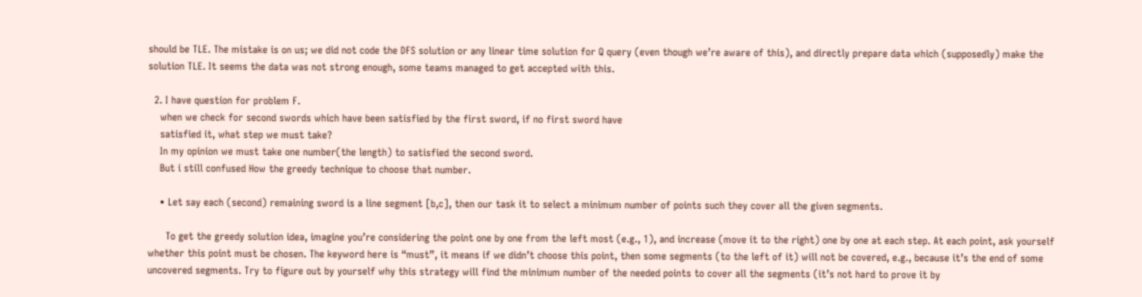should be TLE. The mistake is on us; we did not code the DFS solution or any linear time solution for Q query (even though we’re aware of this), and directly prepare data which (supposedly) make the solution TLE. It seems the data was not strong enough, some teams managed to get accepted with this.

  2. I have question for problem F.
    when we check for second swords which have been satisfied by the first sword, if no first sword have
    satisfied it, what step we must take?
    In my opinion we must take one number(the length) to satisfied the second sword.
    But i still confused How the greedy technique to choose that number.

    • Let say each (second) remaining sword is a line segment [b,c], then our task it to select a minimum number of points such they cover all the given segments.

      To get the greedy solution idea, imagine you’re considering the point one by one from the left most (e.g., 1), and increase (move it to the right) one by one at each step. At each point, ask yourself whether this point must be chosen. The keyword here is “must”, it means if we didn’t choose this point, then some segments (to the left of it) will not be covered, e.g., because it’s the end of some uncovered segments. Try to figure out by yourself why this strategy will find the minimum number of the needed points to cover all the segments (it’s not hard to prove it by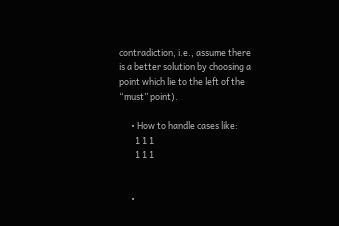contradiction, i.e., assume there is a better solution by choosing a point which lie to the left of the “must” point).

      • How to handle cases like:
        1 1 1
        1 1 1


      •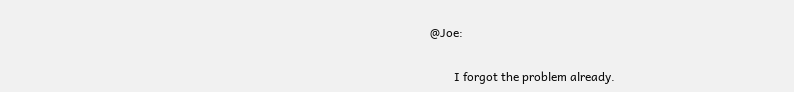@Joe:

        I forgot the problem already.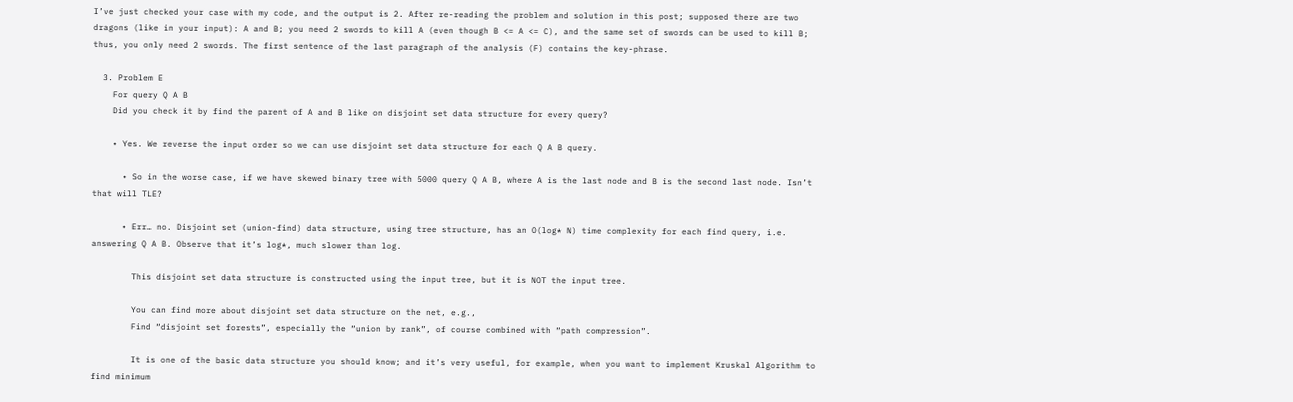I’ve just checked your case with my code, and the output is 2. After re-reading the problem and solution in this post; supposed there are two dragons (like in your input): A and B; you need 2 swords to kill A (even though B <= A <= C), and the same set of swords can be used to kill B; thus, you only need 2 swords. The first sentence of the last paragraph of the analysis (F) contains the key-phrase.

  3. Problem E
    For query Q A B
    Did you check it by find the parent of A and B like on disjoint set data structure for every query?

    • Yes. We reverse the input order so we can use disjoint set data structure for each Q A B query.

      • So in the worse case, if we have skewed binary tree with 5000 query Q A B, where A is the last node and B is the second last node. Isn’t that will TLE?

      • Err… no. Disjoint set (union-find) data structure, using tree structure, has an O(log* N) time complexity for each find query, i.e. answering Q A B. Observe that it’s log*, much slower than log.

        This disjoint set data structure is constructed using the input tree, but it is NOT the input tree.

        You can find more about disjoint set data structure on the net, e.g.,
        Find “disjoint set forests”, especially the “union by rank”, of course combined with “path compression”.

        It is one of the basic data structure you should know; and it’s very useful, for example, when you want to implement Kruskal Algorithm to find minimum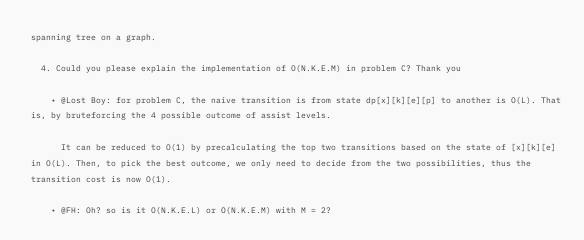spanning tree on a graph.

  4. Could you please explain the implementation of O(N.K.E.M) in problem C? Thank you

    • @Lost Boy: for problem C, the naive transition is from state dp[x][k][e][p] to another is O(L). That is, by bruteforcing the 4 possible outcome of assist levels.

      It can be reduced to O(1) by precalculating the top two transitions based on the state of [x][k][e] in O(L). Then, to pick the best outcome, we only need to decide from the two possibilities, thus the transition cost is now O(1).

    • @FH: Oh? so is it O(N.K.E.L) or O(N.K.E.M) with M = 2?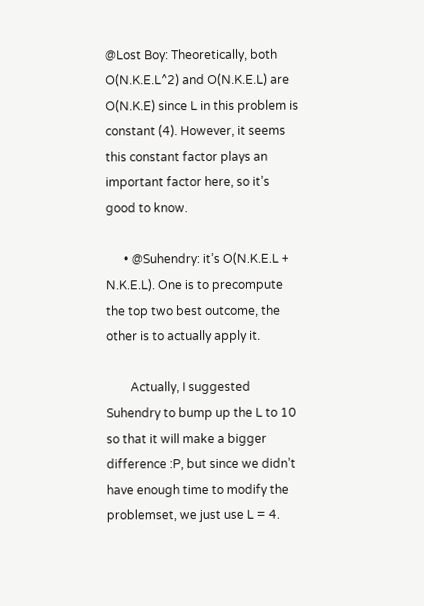@Lost Boy: Theoretically, both O(N.K.E.L^2) and O(N.K.E.L) are O(N.K.E) since L in this problem is constant (4). However, it seems this constant factor plays an important factor here, so it’s good to know.

      • @Suhendry: it’s O(N.K.E.L + N.K.E.L). One is to precompute the top two best outcome, the other is to actually apply it.

        Actually, I suggested Suhendry to bump up the L to 10 so that it will make a bigger difference :P, but since we didn’t have enough time to modify the problemset, we just use L = 4.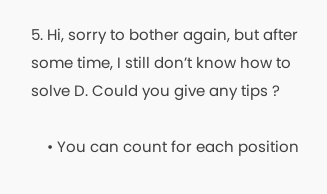5. Hi, sorry to bother again, but after some time, I still don’t know how to solve D. Could you give any tips ?

    • You can count for each position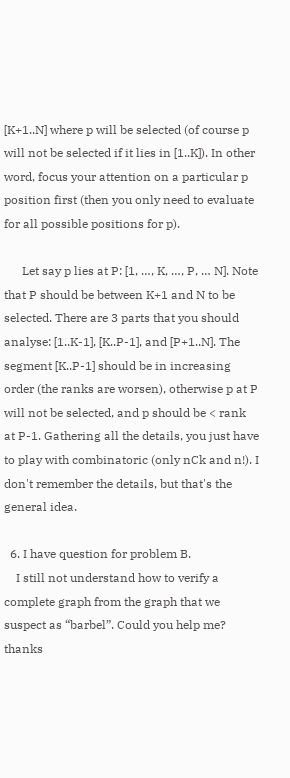[K+1..N] where p will be selected (of course p will not be selected if it lies in [1..K]). In other word, focus your attention on a particular p position first (then you only need to evaluate for all possible positions for p).

      Let say p lies at P: [1, …, K, …, P, … N]. Note that P should be between K+1 and N to be selected. There are 3 parts that you should analyse: [1..K-1], [K..P-1], and [P+1..N]. The segment [K..P-1] should be in increasing order (the ranks are worsen), otherwise p at P will not be selected, and p should be < rank at P-1. Gathering all the details, you just have to play with combinatoric (only nCk and n!). I don't remember the details, but that's the general idea.

  6. I have question for problem B.
    I still not understand how to verify a complete graph from the graph that we suspect as “barbel”. Could you help me? thanks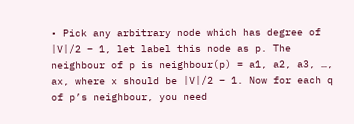• Pick any arbitrary node which has degree of |V|/2 – 1, let label this node as p. The neighbour of p is neighbour(p) = a1, a2, a3, …, ax, where x should be |V|/2 – 1. Now for each q of p’s neighbour, you need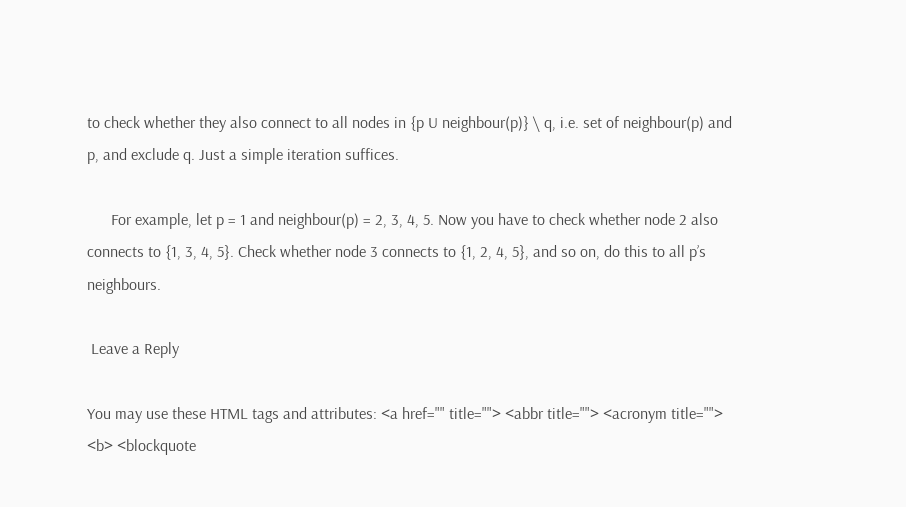to check whether they also connect to all nodes in {p U neighbour(p)} \ q, i.e. set of neighbour(p) and p, and exclude q. Just a simple iteration suffices.

      For example, let p = 1 and neighbour(p) = 2, 3, 4, 5. Now you have to check whether node 2 also connects to {1, 3, 4, 5}. Check whether node 3 connects to {1, 2, 4, 5}, and so on, do this to all p’s neighbours.

 Leave a Reply

You may use these HTML tags and attributes: <a href="" title=""> <abbr title=""> <acronym title=""> <b> <blockquote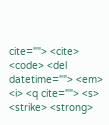cite=""> <cite> <code> <del datetime=""> <em> <i> <q cite=""> <s> <strike> <strong>